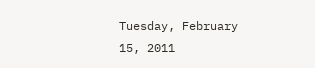Tuesday, February 15, 2011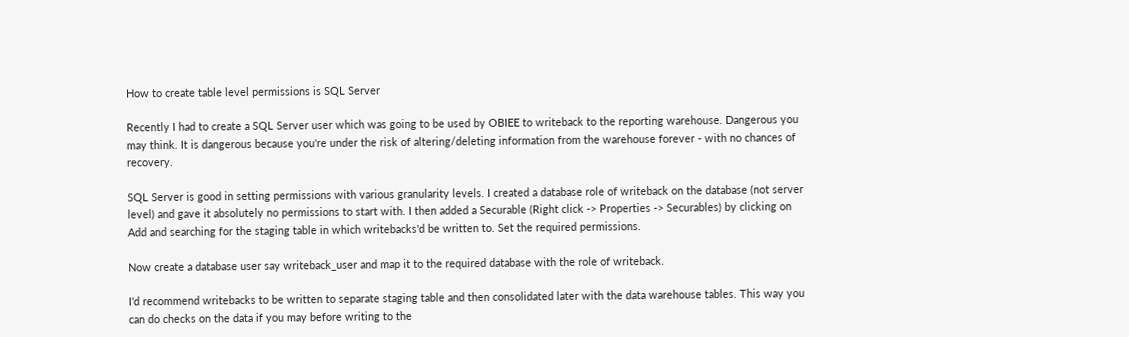How to create table level permissions is SQL Server

Recently I had to create a SQL Server user which was going to be used by OBIEE to writeback to the reporting warehouse. Dangerous you may think. It is dangerous because you're under the risk of altering/deleting information from the warehouse forever - with no chances of recovery.

SQL Server is good in setting permissions with various granularity levels. I created a database role of writeback on the database (not server level) and gave it absolutely no permissions to start with. I then added a Securable (Right click -> Properties -> Securables) by clicking on Add and searching for the staging table in which writebacks'd be written to. Set the required permissions.

Now create a database user say writeback_user and map it to the required database with the role of writeback.

I'd recommend writebacks to be written to separate staging table and then consolidated later with the data warehouse tables. This way you can do checks on the data if you may before writing to the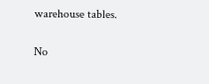warehouse tables.

No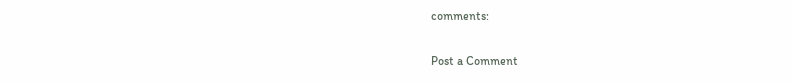comments:

Post a Comment